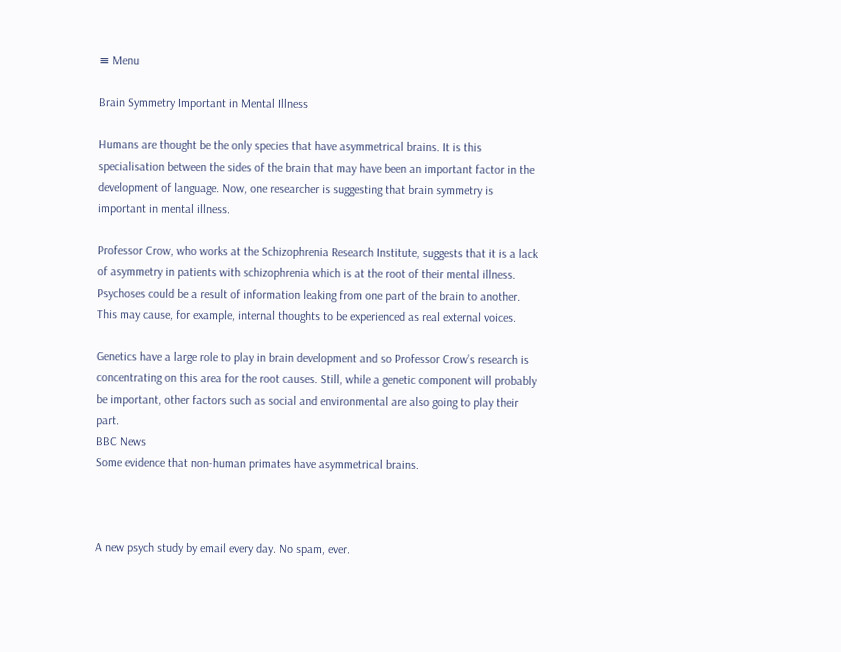≡ Menu

Brain Symmetry Important in Mental Illness

Humans are thought be the only species that have asymmetrical brains. It is this specialisation between the sides of the brain that may have been an important factor in the development of language. Now, one researcher is suggesting that brain symmetry is important in mental illness.

Professor Crow, who works at the Schizophrenia Research Institute, suggests that it is a lack of asymmetry in patients with schizophrenia which is at the root of their mental illness. Psychoses could be a result of information leaking from one part of the brain to another. This may cause, for example, internal thoughts to be experienced as real external voices.

Genetics have a large role to play in brain development and so Professor Crow’s research is concentrating on this area for the root causes. Still, while a genetic component will probably be important, other factors such as social and environmental are also going to play their part.
BBC News
Some evidence that non-human primates have asymmetrical brains.



A new psych study by email every day. No spam, ever.